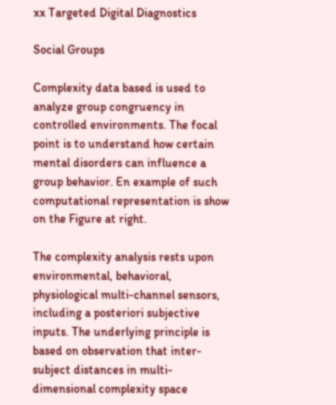xx Targeted Digital Diagnostics

Social Groups

Complexity data based is used to analyze group congruency in controlled environments. The focal point is to understand how certain mental disorders can influence a group behavior. En example of such computational representation is show on the Figure at right.

The complexity analysis rests upon environmental, behavioral, physiological multi-channel sensors, including a posteriori subjective inputs. The underlying principle is based on observation that inter-subject distances in multi-dimensional complexity space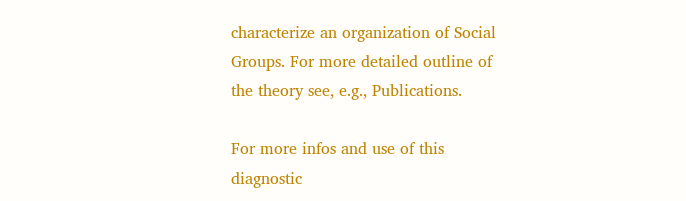characterize an organization of Social Groups. For more detailed outline of the theory see, e.g., Publications.

For more infos and use of this diagnostic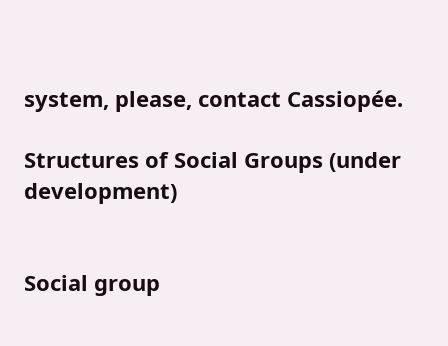system, please, contact Cassiopée.

Structures of Social Groups (under development)


Social group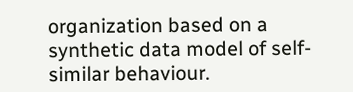organization based on a synthetic data model of self-similar behaviour.